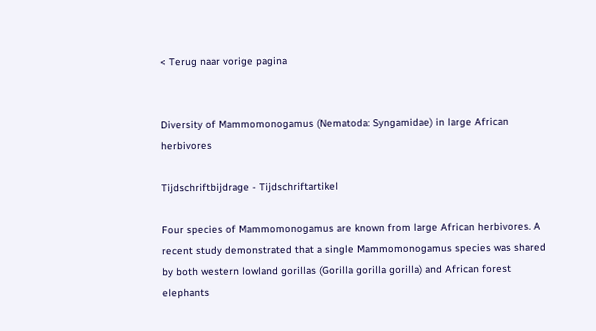< Terug naar vorige pagina


Diversity of Mammomonogamus (Nematoda: Syngamidae) in large African herbivores

Tijdschriftbijdrage - Tijdschriftartikel

Four species of Mammomonogamus are known from large African herbivores. A recent study demonstrated that a single Mammomonogamus species was shared by both western lowland gorillas (Gorilla gorilla gorilla) and African forest elephants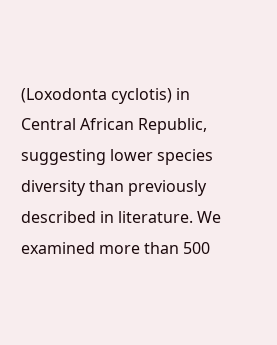(Loxodonta cyclotis) in Central African Republic, suggesting lower species diversity than previously described in literature. We examined more than 500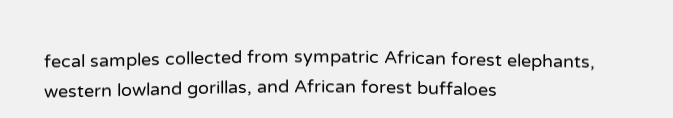fecal samples collected from sympatric African forest elephants, western lowland gorillas, and African forest buffaloes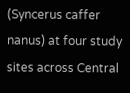(Syncerus caffer nanus) at four study sites across Central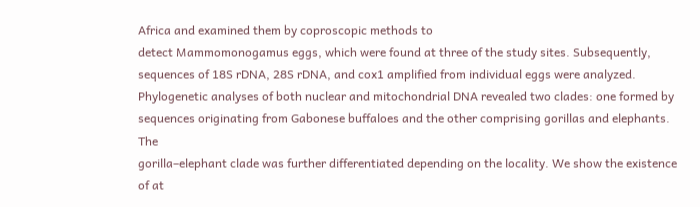Africa and examined them by coproscopic methods to
detect Mammomonogamus eggs, which were found at three of the study sites. Subsequently, sequences of 18S rDNA, 28S rDNA, and cox1 amplified from individual eggs were analyzed. Phylogenetic analyses of both nuclear and mitochondrial DNA revealed two clades: one formed by sequences originating from Gabonese buffaloes and the other comprising gorillas and elephants. The
gorilla–elephant clade was further differentiated depending on the locality. We show the existence of at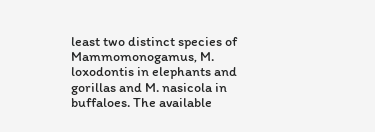least two distinct species of Mammomonogamus, M. loxodontis in elephants and gorillas and M. nasicola in buffaloes. The available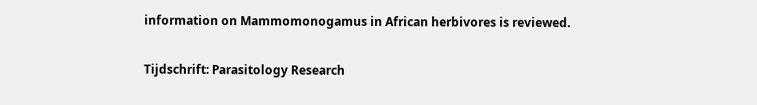information on Mammomonogamus in African herbivores is reviewed.

Tijdschrift: Parasitology Research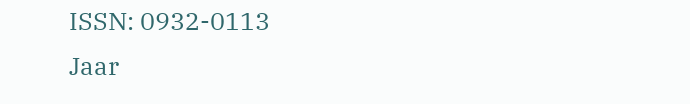ISSN: 0932-0113
Jaar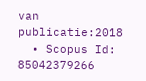van publicatie:2018
  • Scopus Id: 85042379266